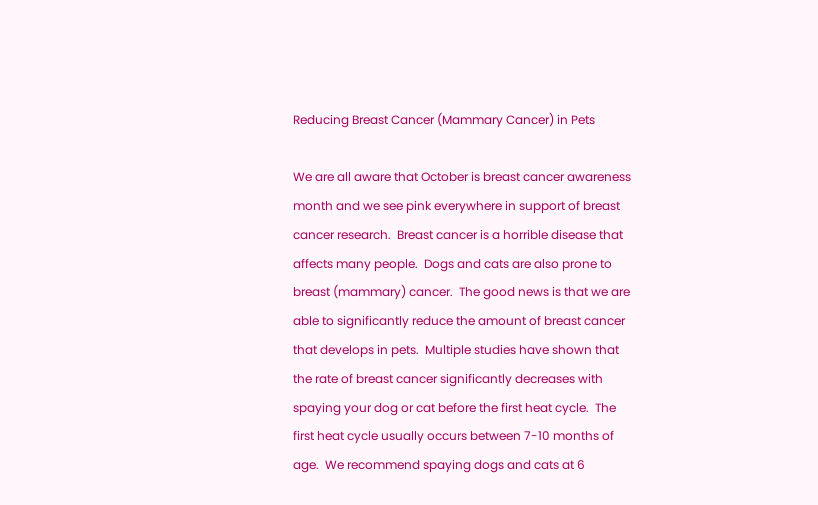Reducing Breast Cancer (Mammary Cancer) in Pets

We are all aware that October is breast cancer awareness month and we see pink everywhere in support of breast cancer research.  Breast cancer is a horrible disease that affects many people.  Dogs and cats are also prone to breast (mammary) cancer.  The good news is that we are able to significantly reduce the amount of breast cancer that develops in pets.  Multiple studies have shown that the rate of breast cancer significantly decreases with spaying your dog or cat before the first heat cycle.  The first heat cycle usually occurs between 7-10 months of age.  We recommend spaying dogs and cats at 6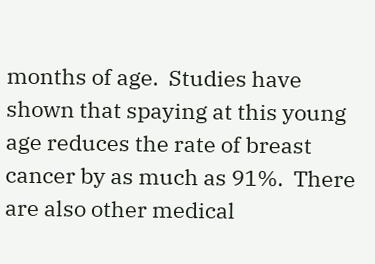months of age.  Studies have shown that spaying at this young age reduces the rate of breast cancer by as much as 91%.  There are also other medical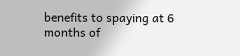benefits to spaying at 6 months of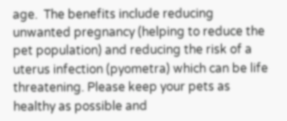age.  The benefits include reducing unwanted pregnancy (helping to reduce the pet population) and reducing the risk of a uterus infection (pyometra) which can be life threatening. Please keep your pets as healthy as possible and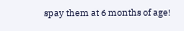spay them at 6 months of age!